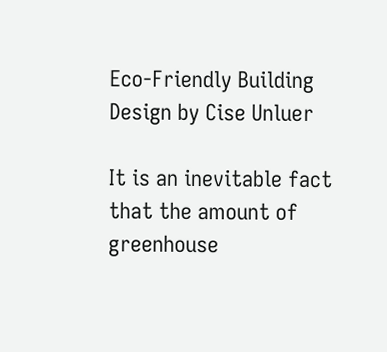Eco-Friendly Building Design by Cise Unluer

It is an inevitable fact that the amount of greenhouse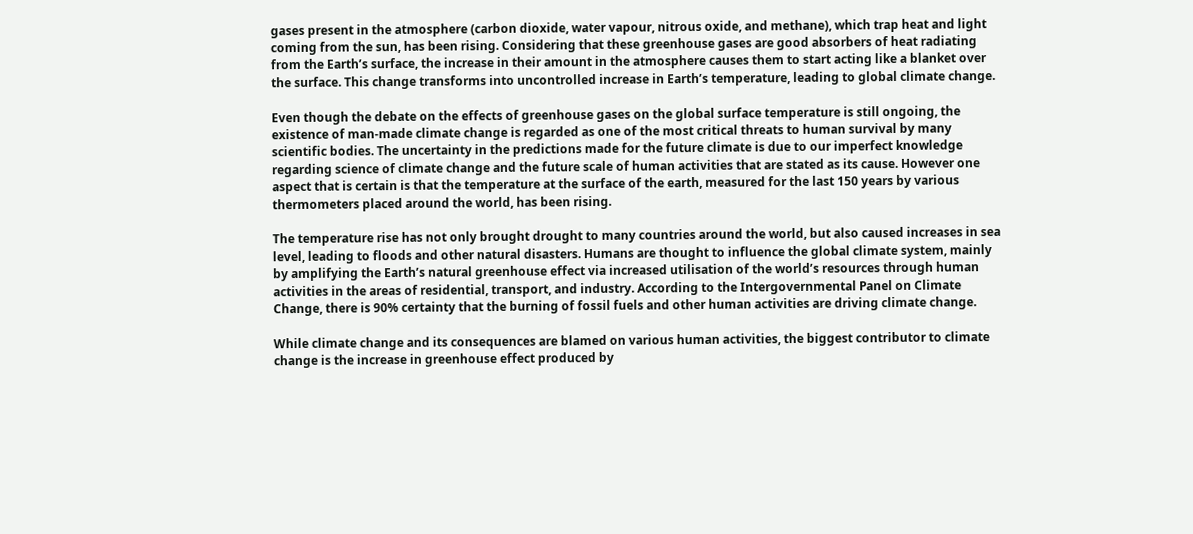gases present in the atmosphere (carbon dioxide, water vapour, nitrous oxide, and methane), which trap heat and light coming from the sun, has been rising. Considering that these greenhouse gases are good absorbers of heat radiating from the Earth’s surface, the increase in their amount in the atmosphere causes them to start acting like a blanket over the surface. This change transforms into uncontrolled increase in Earth’s temperature, leading to global climate change.

Even though the debate on the effects of greenhouse gases on the global surface temperature is still ongoing, the existence of man-made climate change is regarded as one of the most critical threats to human survival by many scientific bodies. The uncertainty in the predictions made for the future climate is due to our imperfect knowledge regarding science of climate change and the future scale of human activities that are stated as its cause. However one aspect that is certain is that the temperature at the surface of the earth, measured for the last 150 years by various thermometers placed around the world, has been rising.

The temperature rise has not only brought drought to many countries around the world, but also caused increases in sea level, leading to floods and other natural disasters. Humans are thought to influence the global climate system, mainly by amplifying the Earth’s natural greenhouse effect via increased utilisation of the world’s resources through human activities in the areas of residential, transport, and industry. According to the Intergovernmental Panel on Climate Change, there is 90% certainty that the burning of fossil fuels and other human activities are driving climate change.

While climate change and its consequences are blamed on various human activities, the biggest contributor to climate change is the increase in greenhouse effect produced by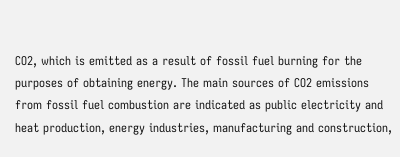CO2, which is emitted as a result of fossil fuel burning for the purposes of obtaining energy. The main sources of CO2 emissions from fossil fuel combustion are indicated as public electricity and heat production, energy industries, manufacturing and construction,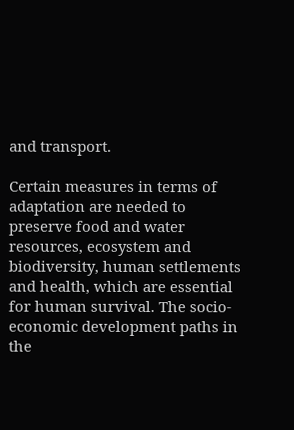and transport.

Certain measures in terms of adaptation are needed to preserve food and water resources, ecosystem and biodiversity, human settlements and health, which are essential for human survival. The socio-economic development paths in the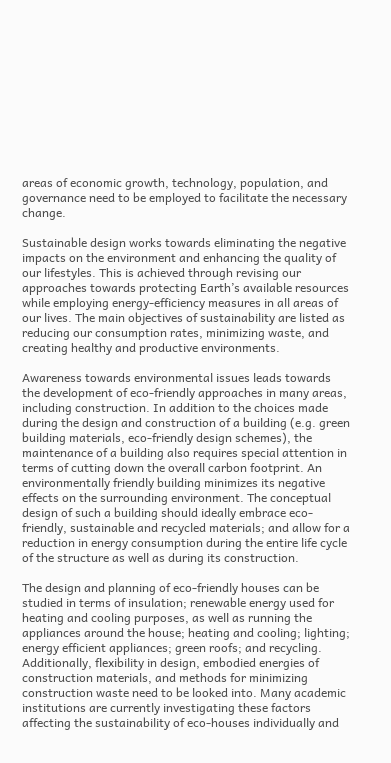areas of economic growth, technology, population, and governance need to be employed to facilitate the necessary change.

Sustainable design works towards eliminating the negative impacts on the environment and enhancing the quality of our lifestyles. This is achieved through revising our approaches towards protecting Earth’s available resources while employing energy-efficiency measures in all areas of our lives. The main objectives of sustainability are listed as reducing our consumption rates, minimizing waste, and creating healthy and productive environments.

Awareness towards environmental issues leads towards the development of eco-friendly approaches in many areas, including construction. In addition to the choices made during the design and construction of a building (e.g. green building materials, eco-friendly design schemes), the maintenance of a building also requires special attention in terms of cutting down the overall carbon footprint. An environmentally friendly building minimizes its negative effects on the surrounding environment. The conceptual design of such a building should ideally embrace eco-friendly, sustainable and recycled materials; and allow for a reduction in energy consumption during the entire life cycle of the structure as well as during its construction.

The design and planning of eco-friendly houses can be studied in terms of insulation; renewable energy used for heating and cooling purposes, as well as running the appliances around the house; heating and cooling; lighting; energy efficient appliances; green roofs; and recycling. Additionally, flexibility in design, embodied energies of construction materials, and methods for minimizing construction waste need to be looked into. Many academic institutions are currently investigating these factors affecting the sustainability of eco-houses individually and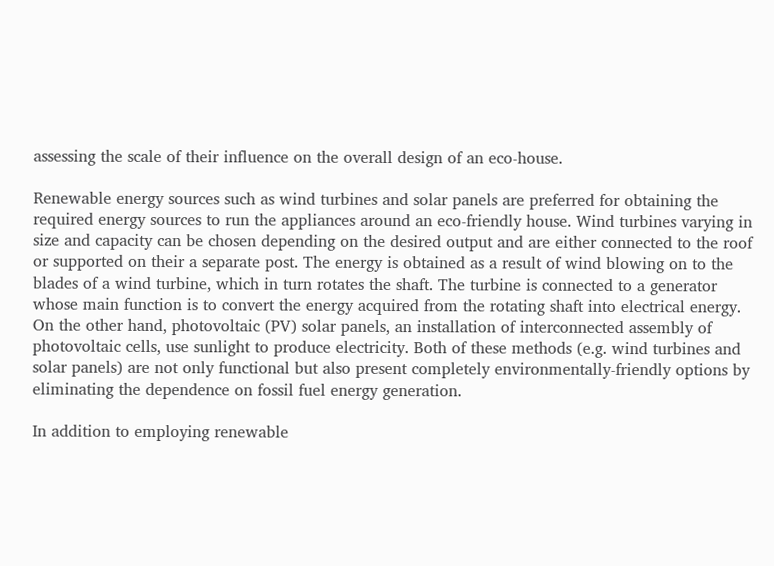assessing the scale of their influence on the overall design of an eco-house.

Renewable energy sources such as wind turbines and solar panels are preferred for obtaining the required energy sources to run the appliances around an eco-friendly house. Wind turbines varying in size and capacity can be chosen depending on the desired output and are either connected to the roof or supported on their a separate post. The energy is obtained as a result of wind blowing on to the blades of a wind turbine, which in turn rotates the shaft. The turbine is connected to a generator whose main function is to convert the energy acquired from the rotating shaft into electrical energy. On the other hand, photovoltaic (PV) solar panels, an installation of interconnected assembly of photovoltaic cells, use sunlight to produce electricity. Both of these methods (e.g. wind turbines and solar panels) are not only functional but also present completely environmentally-friendly options by eliminating the dependence on fossil fuel energy generation.

In addition to employing renewable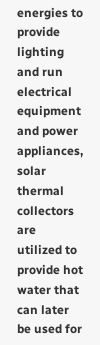energies to provide lighting and run electrical equipment and power appliances, solar thermal collectors are utilized to provide hot water that can later be used for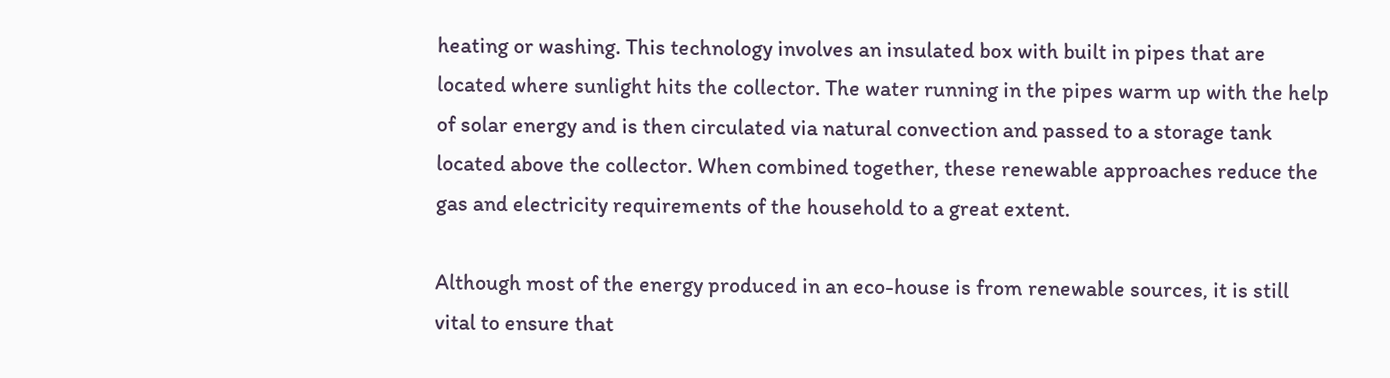heating or washing. This technology involves an insulated box with built in pipes that are located where sunlight hits the collector. The water running in the pipes warm up with the help of solar energy and is then circulated via natural convection and passed to a storage tank located above the collector. When combined together, these renewable approaches reduce the gas and electricity requirements of the household to a great extent.

Although most of the energy produced in an eco-house is from renewable sources, it is still vital to ensure that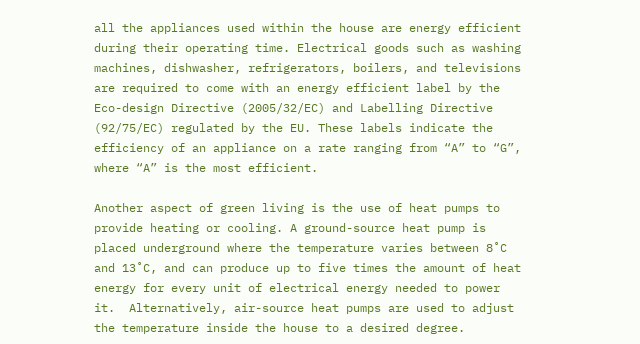all the appliances used within the house are energy efficient during their operating time. Electrical goods such as washing machines, dishwasher, refrigerators, boilers, and televisions are required to come with an energy efficient label by the Eco-design Directive (2005/32/EC) and Labelling Directive (92/75/EC) regulated by the EU. These labels indicate the efficiency of an appliance on a rate ranging from “A” to “G”, where “A” is the most efficient.

Another aspect of green living is the use of heat pumps to provide heating or cooling. A ground-source heat pump is placed underground where the temperature varies between 8˚C and 13˚C, and can produce up to five times the amount of heat energy for every unit of electrical energy needed to power it.  Alternatively, air-source heat pumps are used to adjust the temperature inside the house to a desired degree.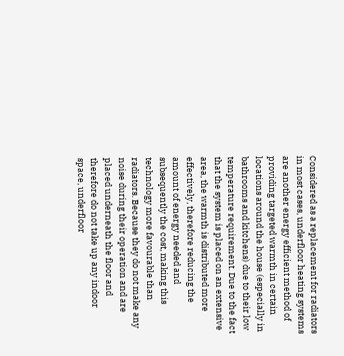Considered as a replacement for radiators in most cases, underfloor heating systems are another energy efficient method of providing targeted warmth in certain locations around the house (especially in bathrooms and kitchens) due to their low temperature requirement. Due to the fact that the system is placed on an extensive area, the warmth is distributed more effectively, therefore reducing the amount of energy needed and subsequently the cost, making this technology more favourable than radiators. Because they do not make any noise during their operation and are placed underneath the floor and therefore do not take up any indoor space, underfloor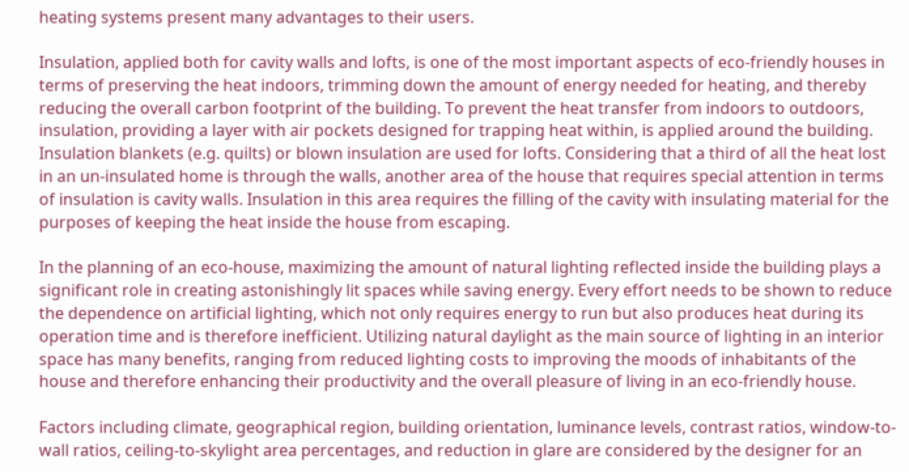heating systems present many advantages to their users.

Insulation, applied both for cavity walls and lofts, is one of the most important aspects of eco-friendly houses in terms of preserving the heat indoors, trimming down the amount of energy needed for heating, and thereby reducing the overall carbon footprint of the building. To prevent the heat transfer from indoors to outdoors, insulation, providing a layer with air pockets designed for trapping heat within, is applied around the building. Insulation blankets (e.g. quilts) or blown insulation are used for lofts. Considering that a third of all the heat lost in an un-insulated home is through the walls, another area of the house that requires special attention in terms of insulation is cavity walls. Insulation in this area requires the filling of the cavity with insulating material for the purposes of keeping the heat inside the house from escaping.

In the planning of an eco-house, maximizing the amount of natural lighting reflected inside the building plays a significant role in creating astonishingly lit spaces while saving energy. Every effort needs to be shown to reduce the dependence on artificial lighting, which not only requires energy to run but also produces heat during its operation time and is therefore inefficient. Utilizing natural daylight as the main source of lighting in an interior space has many benefits, ranging from reduced lighting costs to improving the moods of inhabitants of the house and therefore enhancing their productivity and the overall pleasure of living in an eco-friendly house.

Factors including climate, geographical region, building orientation, luminance levels, contrast ratios, window-to-wall ratios, ceiling-to-skylight area percentages, and reduction in glare are considered by the designer for an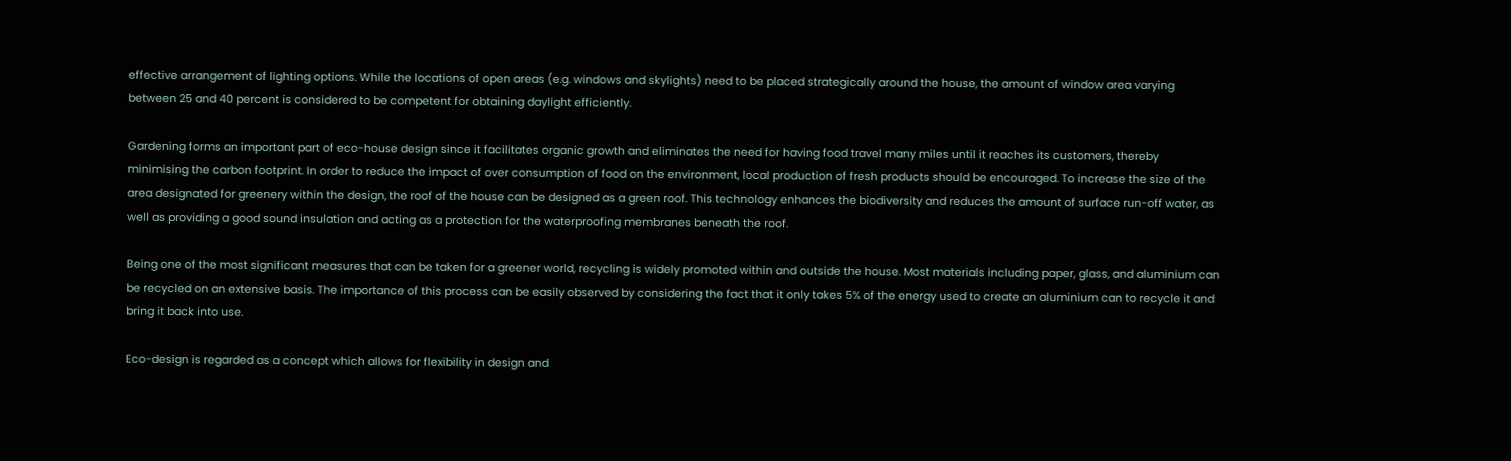effective arrangement of lighting options. While the locations of open areas (e.g. windows and skylights) need to be placed strategically around the house, the amount of window area varying between 25 and 40 percent is considered to be competent for obtaining daylight efficiently.

Gardening forms an important part of eco-house design since it facilitates organic growth and eliminates the need for having food travel many miles until it reaches its customers, thereby minimising the carbon footprint. In order to reduce the impact of over consumption of food on the environment, local production of fresh products should be encouraged. To increase the size of the area designated for greenery within the design, the roof of the house can be designed as a green roof. This technology enhances the biodiversity and reduces the amount of surface run-off water, as well as providing a good sound insulation and acting as a protection for the waterproofing membranes beneath the roof.

Being one of the most significant measures that can be taken for a greener world, recycling is widely promoted within and outside the house. Most materials including paper, glass, and aluminium can be recycled on an extensive basis. The importance of this process can be easily observed by considering the fact that it only takes 5% of the energy used to create an aluminium can to recycle it and bring it back into use.

Eco-design is regarded as a concept which allows for flexibility in design and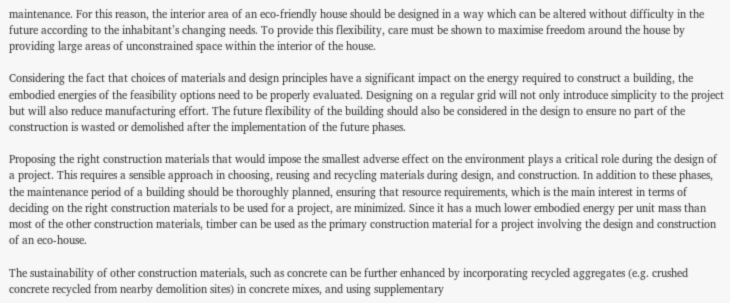maintenance. For this reason, the interior area of an eco-friendly house should be designed in a way which can be altered without difficulty in the future according to the inhabitant’s changing needs. To provide this flexibility, care must be shown to maximise freedom around the house by providing large areas of unconstrained space within the interior of the house.

Considering the fact that choices of materials and design principles have a significant impact on the energy required to construct a building, the embodied energies of the feasibility options need to be properly evaluated. Designing on a regular grid will not only introduce simplicity to the project but will also reduce manufacturing effort. The future flexibility of the building should also be considered in the design to ensure no part of the construction is wasted or demolished after the implementation of the future phases.

Proposing the right construction materials that would impose the smallest adverse effect on the environment plays a critical role during the design of a project. This requires a sensible approach in choosing, reusing and recycling materials during design, and construction. In addition to these phases, the maintenance period of a building should be thoroughly planned, ensuring that resource requirements, which is the main interest in terms of deciding on the right construction materials to be used for a project, are minimized. Since it has a much lower embodied energy per unit mass than most of the other construction materials, timber can be used as the primary construction material for a project involving the design and construction of an eco-house.

The sustainability of other construction materials, such as concrete can be further enhanced by incorporating recycled aggregates (e.g. crushed concrete recycled from nearby demolition sites) in concrete mixes, and using supplementary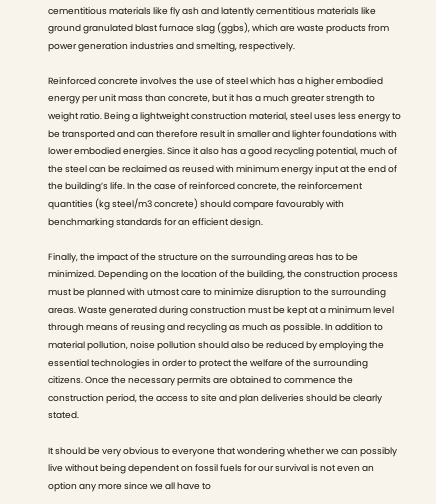cementitious materials like fly ash and latently cementitious materials like ground granulated blast furnace slag (ggbs), which are waste products from power generation industries and smelting, respectively.

Reinforced concrete involves the use of steel which has a higher embodied energy per unit mass than concrete, but it has a much greater strength to weight ratio. Being a lightweight construction material, steel uses less energy to be transported and can therefore result in smaller and lighter foundations with lower embodied energies. Since it also has a good recycling potential, much of the steel can be reclaimed as reused with minimum energy input at the end of the building’s life. In the case of reinforced concrete, the reinforcement quantities (kg steel/m3 concrete) should compare favourably with benchmarking standards for an efficient design.

Finally, the impact of the structure on the surrounding areas has to be minimized. Depending on the location of the building, the construction process must be planned with utmost care to minimize disruption to the surrounding areas. Waste generated during construction must be kept at a minimum level through means of reusing and recycling as much as possible. In addition to material pollution, noise pollution should also be reduced by employing the essential technologies in order to protect the welfare of the surrounding citizens. Once the necessary permits are obtained to commence the construction period, the access to site and plan deliveries should be clearly stated.

It should be very obvious to everyone that wondering whether we can possibly live without being dependent on fossil fuels for our survival is not even an option any more since we all have to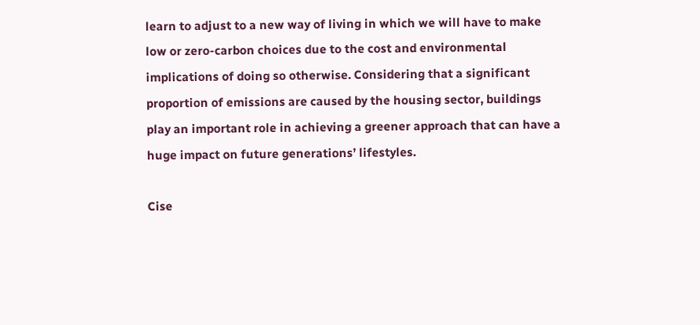learn to adjust to a new way of living in which we will have to make low or zero-carbon choices due to the cost and environmental implications of doing so otherwise. Considering that a significant proportion of emissions are caused by the housing sector, buildings play an important role in achieving a greener approach that can have a huge impact on future generations’ lifestyles.

Cise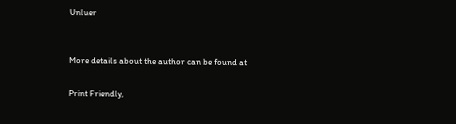Unluer


More details about the author can be found at

Print Friendly,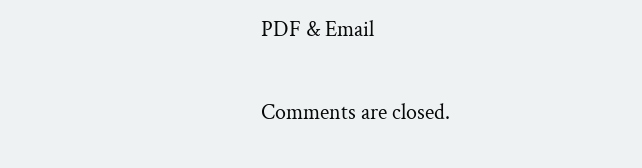PDF & Email

Comments are closed.